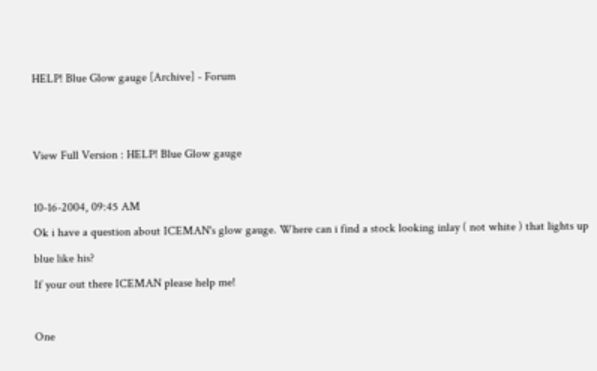HELP! Blue Glow gauge [Archive] - Forum


View Full Version : HELP! Blue Glow gauge

10-16-2004, 09:45 AM
Ok i have a question about ICEMAN's glow gauge. Where can i find a stock looking inlay ( not white ) that lights up blue like his?
If your out there ICEMAN please help me!

One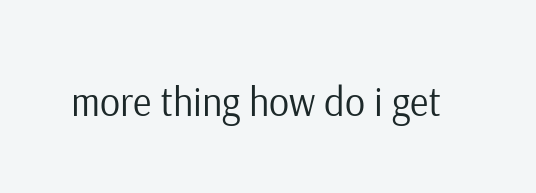more thing how do i get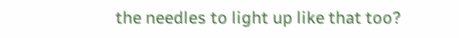the needles to light up like that too?